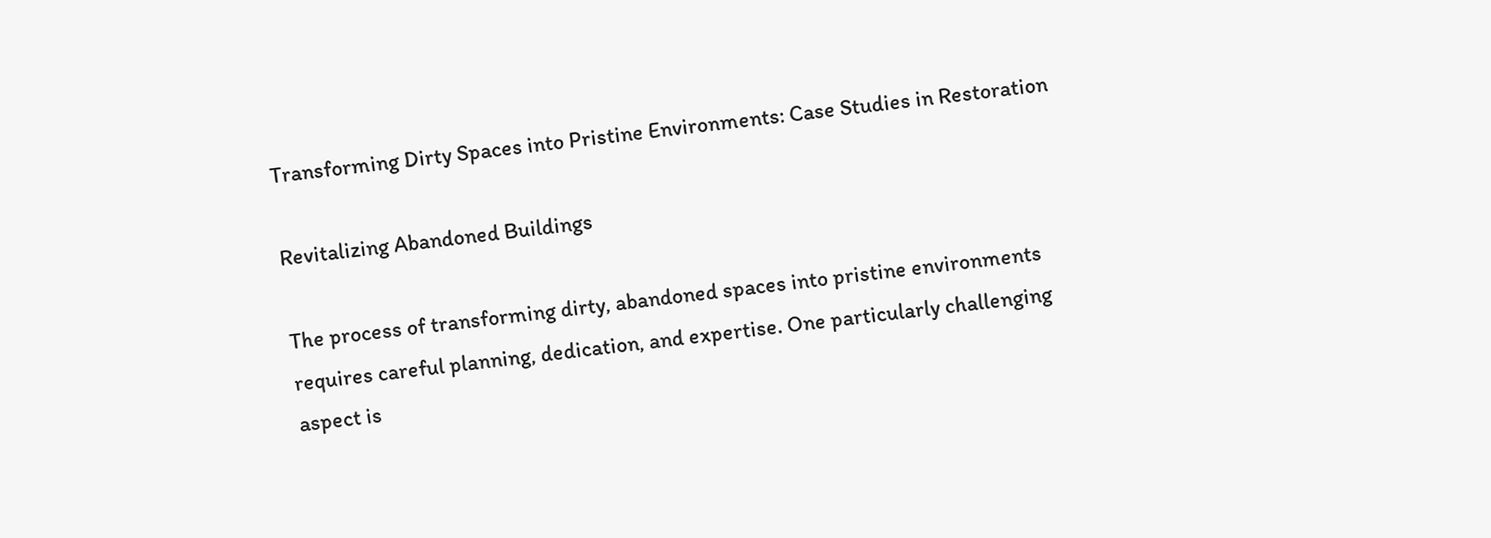Transforming Dirty Spaces into Pristine Environments: Case Studies in Restoration

Revitalizing Abandoned Buildings

The process of transforming dirty, abandoned spaces into pristine environments requires careful planning, dedication, and expertise. One particularly challenging aspect is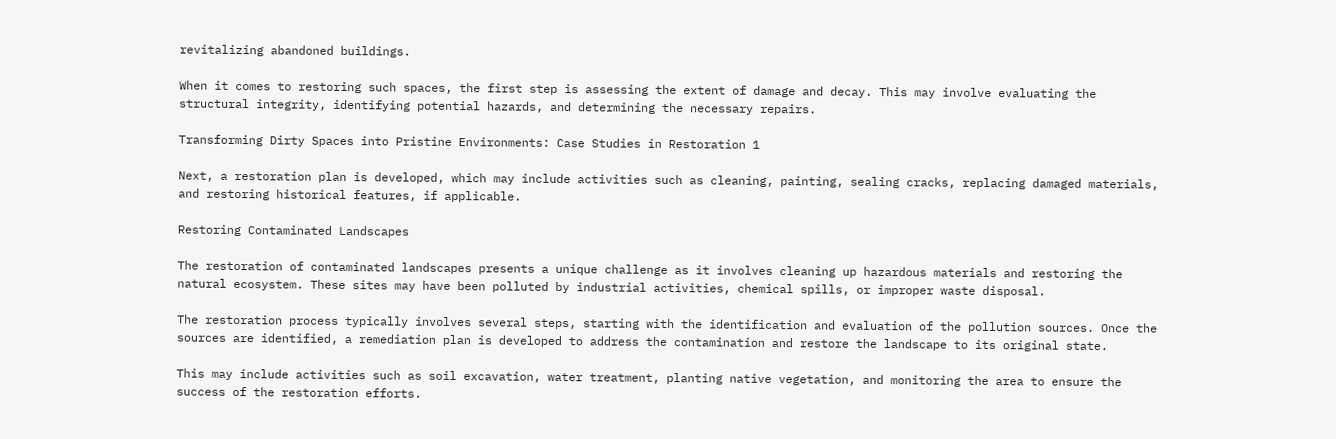revitalizing abandoned buildings.

When it comes to restoring such spaces, the first step is assessing the extent of damage and decay. This may involve evaluating the structural integrity, identifying potential hazards, and determining the necessary repairs.

Transforming Dirty Spaces into Pristine Environments: Case Studies in Restoration 1

Next, a restoration plan is developed, which may include activities such as cleaning, painting, sealing cracks, replacing damaged materials, and restoring historical features, if applicable.

Restoring Contaminated Landscapes

The restoration of contaminated landscapes presents a unique challenge as it involves cleaning up hazardous materials and restoring the natural ecosystem. These sites may have been polluted by industrial activities, chemical spills, or improper waste disposal.

The restoration process typically involves several steps, starting with the identification and evaluation of the pollution sources. Once the sources are identified, a remediation plan is developed to address the contamination and restore the landscape to its original state.

This may include activities such as soil excavation, water treatment, planting native vegetation, and monitoring the area to ensure the success of the restoration efforts.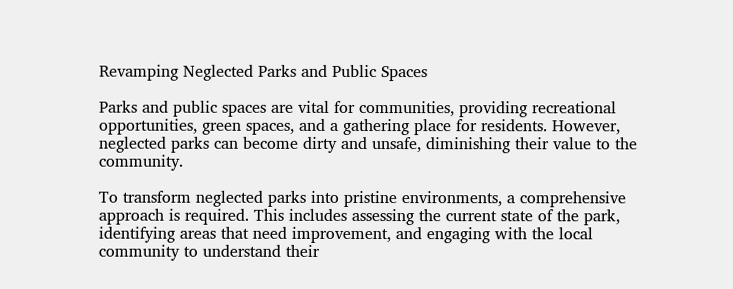Revamping Neglected Parks and Public Spaces

Parks and public spaces are vital for communities, providing recreational opportunities, green spaces, and a gathering place for residents. However, neglected parks can become dirty and unsafe, diminishing their value to the community.

To transform neglected parks into pristine environments, a comprehensive approach is required. This includes assessing the current state of the park, identifying areas that need improvement, and engaging with the local community to understand their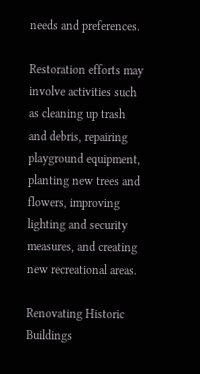needs and preferences.

Restoration efforts may involve activities such as cleaning up trash and debris, repairing playground equipment, planting new trees and flowers, improving lighting and security measures, and creating new recreational areas.

Renovating Historic Buildings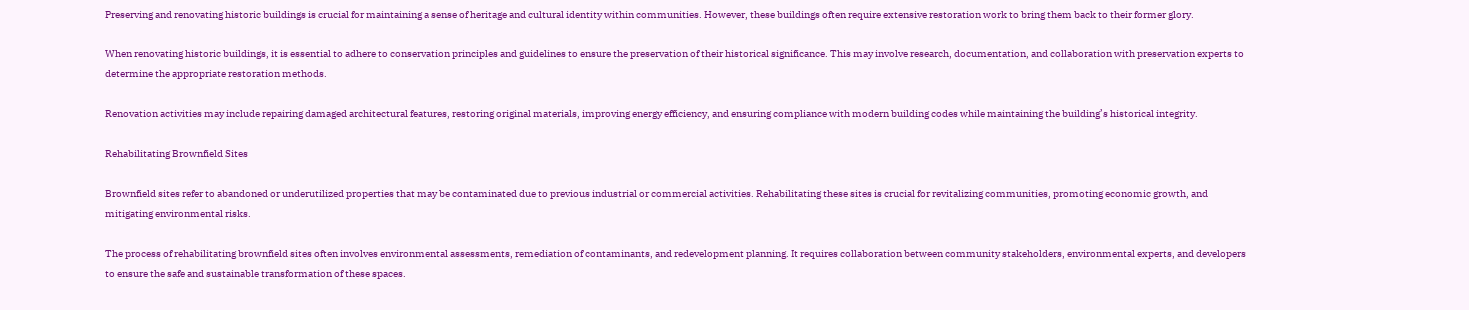Preserving and renovating historic buildings is crucial for maintaining a sense of heritage and cultural identity within communities. However, these buildings often require extensive restoration work to bring them back to their former glory.

When renovating historic buildings, it is essential to adhere to conservation principles and guidelines to ensure the preservation of their historical significance. This may involve research, documentation, and collaboration with preservation experts to determine the appropriate restoration methods.

Renovation activities may include repairing damaged architectural features, restoring original materials, improving energy efficiency, and ensuring compliance with modern building codes while maintaining the building’s historical integrity.

Rehabilitating Brownfield Sites

Brownfield sites refer to abandoned or underutilized properties that may be contaminated due to previous industrial or commercial activities. Rehabilitating these sites is crucial for revitalizing communities, promoting economic growth, and mitigating environmental risks.

The process of rehabilitating brownfield sites often involves environmental assessments, remediation of contaminants, and redevelopment planning. It requires collaboration between community stakeholders, environmental experts, and developers to ensure the safe and sustainable transformation of these spaces.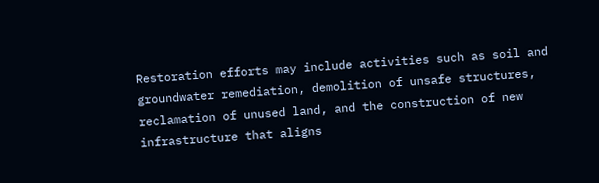Restoration efforts may include activities such as soil and groundwater remediation, demolition of unsafe structures, reclamation of unused land, and the construction of new infrastructure that aligns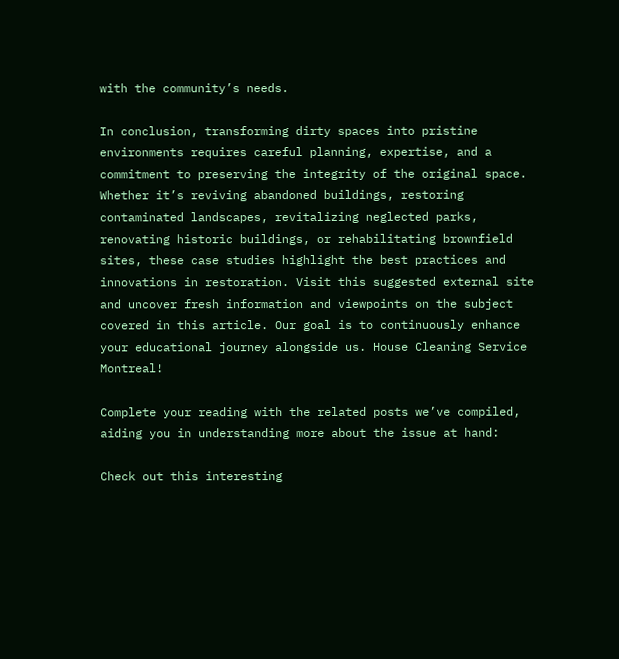with the community’s needs.

In conclusion, transforming dirty spaces into pristine environments requires careful planning, expertise, and a commitment to preserving the integrity of the original space. Whether it’s reviving abandoned buildings, restoring contaminated landscapes, revitalizing neglected parks, renovating historic buildings, or rehabilitating brownfield sites, these case studies highlight the best practices and innovations in restoration. Visit this suggested external site and uncover fresh information and viewpoints on the subject covered in this article. Our goal is to continuously enhance your educational journey alongside us. House Cleaning Service Montreal!

Complete your reading with the related posts we’ve compiled, aiding you in understanding more about the issue at hand:

Check out this interesting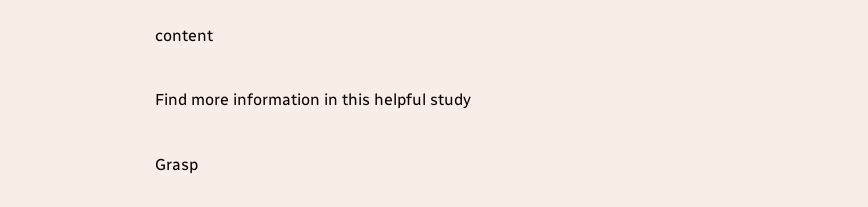content

Find more information in this helpful study

Grasp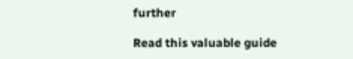further

Read this valuable guide